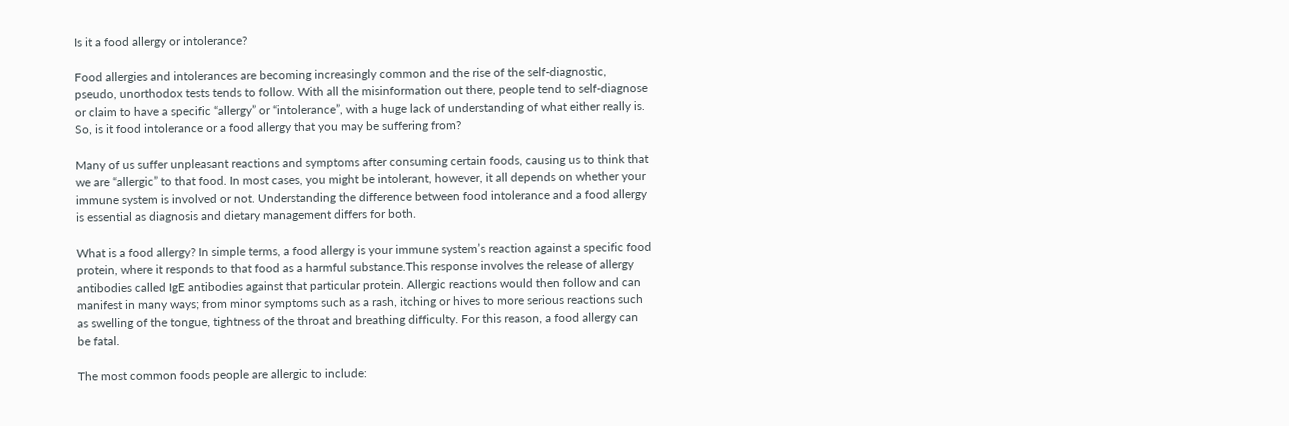Is it a food allergy or intolerance?

Food allergies and intolerances are becoming increasingly common and the rise of the self-diagnostic, pseudo, unorthodox tests tends to follow. With all the misinformation out there, people tend to self-diagnose or claim to have a specific “allergy” or “intolerance”, with a huge lack of understanding of what either really is. So, is it food intolerance or a food allergy that you may be suffering from?

Many of us suffer unpleasant reactions and symptoms after consuming certain foods, causing us to think that we are “allergic” to that food. In most cases, you might be intolerant, however, it all depends on whether your immune system is involved or not. Understanding the difference between food intolerance and a food allergy is essential as diagnosis and dietary management differs for both.

What is a food allergy? In simple terms, a food allergy is your immune system’s reaction against a specific food protein, where it responds to that food as a harmful substance.This response involves the release of allergy antibodies called IgE antibodies against that particular protein. Allergic reactions would then follow and can manifest in many ways; from minor symptoms such as a rash, itching or hives to more serious reactions such as swelling of the tongue, tightness of the throat and breathing difficulty. For this reason, a food allergy can be fatal.

The most common foods people are allergic to include: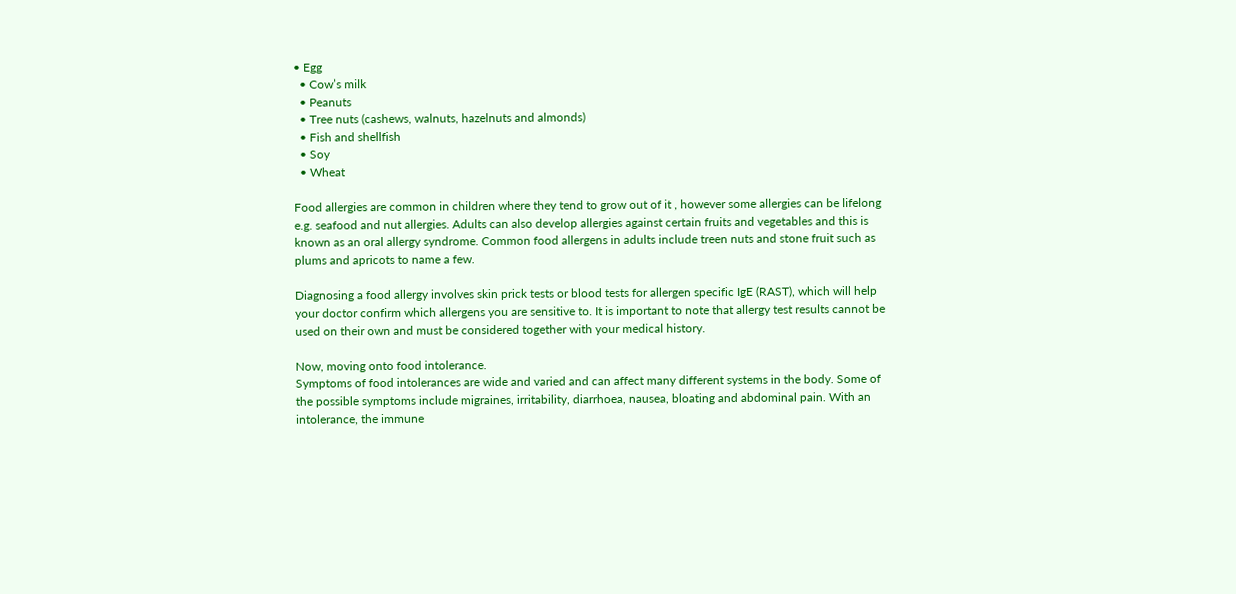• Egg
  • Cow’s milk
  • Peanuts
  • Tree nuts (cashews, walnuts, hazelnuts and almonds)
  • Fish and shellfish
  • Soy
  • Wheat

Food allergies are common in children where they tend to grow out of it , however some allergies can be lifelong e.g. seafood and nut allergies. Adults can also develop allergies against certain fruits and vegetables and this is known as an oral allergy syndrome. Common food allergens in adults include treen nuts and stone fruit such as plums and apricots to name a few.

Diagnosing a food allergy involves skin prick tests or blood tests for allergen specific IgE (RAST), which will help your doctor confirm which allergens you are sensitive to. It is important to note that allergy test results cannot be used on their own and must be considered together with your medical history.

Now, moving onto food intolerance.
Symptoms of food intolerances are wide and varied and can affect many different systems in the body. Some of the possible symptoms include migraines, irritability, diarrhoea, nausea, bloating and abdominal pain. With an intolerance, the immune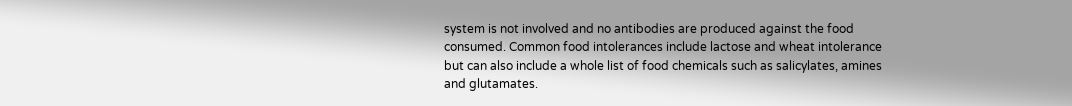system is not involved and no antibodies are produced against the food consumed. Common food intolerances include lactose and wheat intolerance but can also include a whole list of food chemicals such as salicylates, amines and glutamates.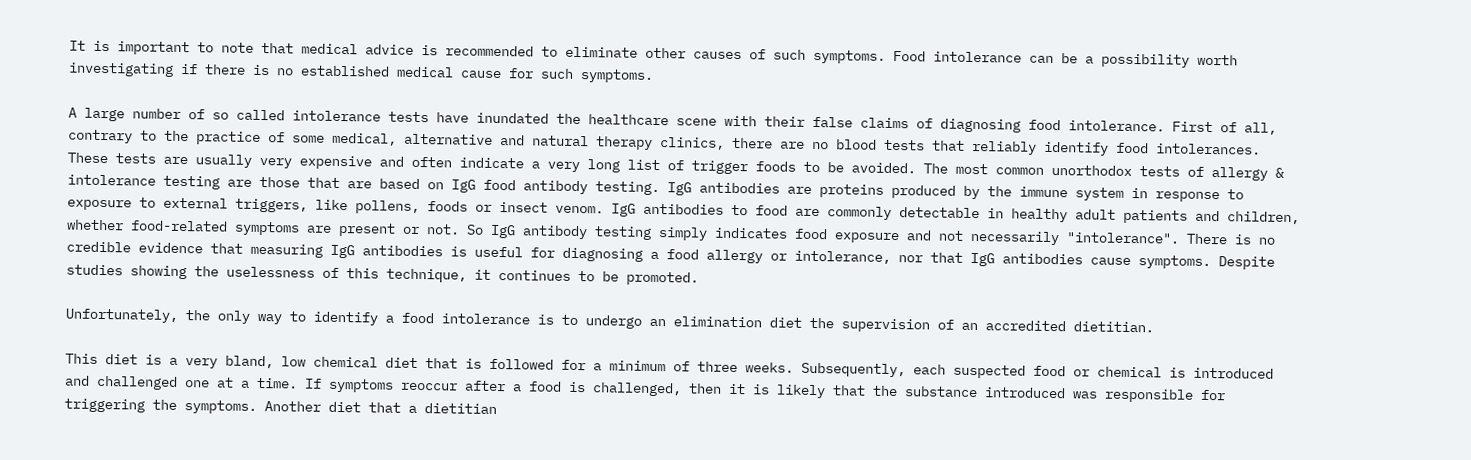It is important to note that medical advice is recommended to eliminate other causes of such symptoms. Food intolerance can be a possibility worth investigating if there is no established medical cause for such symptoms.

A large number of so called intolerance tests have inundated the healthcare scene with their false claims of diagnosing food intolerance. First of all, contrary to the practice of some medical, alternative and natural therapy clinics, there are no blood tests that reliably identify food intolerances. These tests are usually very expensive and often indicate a very long list of trigger foods to be avoided. The most common unorthodox tests of allergy & intolerance testing are those that are based on IgG food antibody testing. IgG antibodies are proteins produced by the immune system in response to exposure to external triggers, like pollens, foods or insect venom. IgG antibodies to food are commonly detectable in healthy adult patients and children, whether food-related symptoms are present or not. So IgG antibody testing simply indicates food exposure and not necessarily "intolerance". There is no credible evidence that measuring IgG antibodies is useful for diagnosing a food allergy or intolerance, nor that IgG antibodies cause symptoms. Despite studies showing the uselessness of this technique, it continues to be promoted.

Unfortunately, the only way to identify a food intolerance is to undergo an elimination diet the supervision of an accredited dietitian.

This diet is a very bland, low chemical diet that is followed for a minimum of three weeks. Subsequently, each suspected food or chemical is introduced and challenged one at a time. If symptoms reoccur after a food is challenged, then it is likely that the substance introduced was responsible for triggering the symptoms. Another diet that a dietitian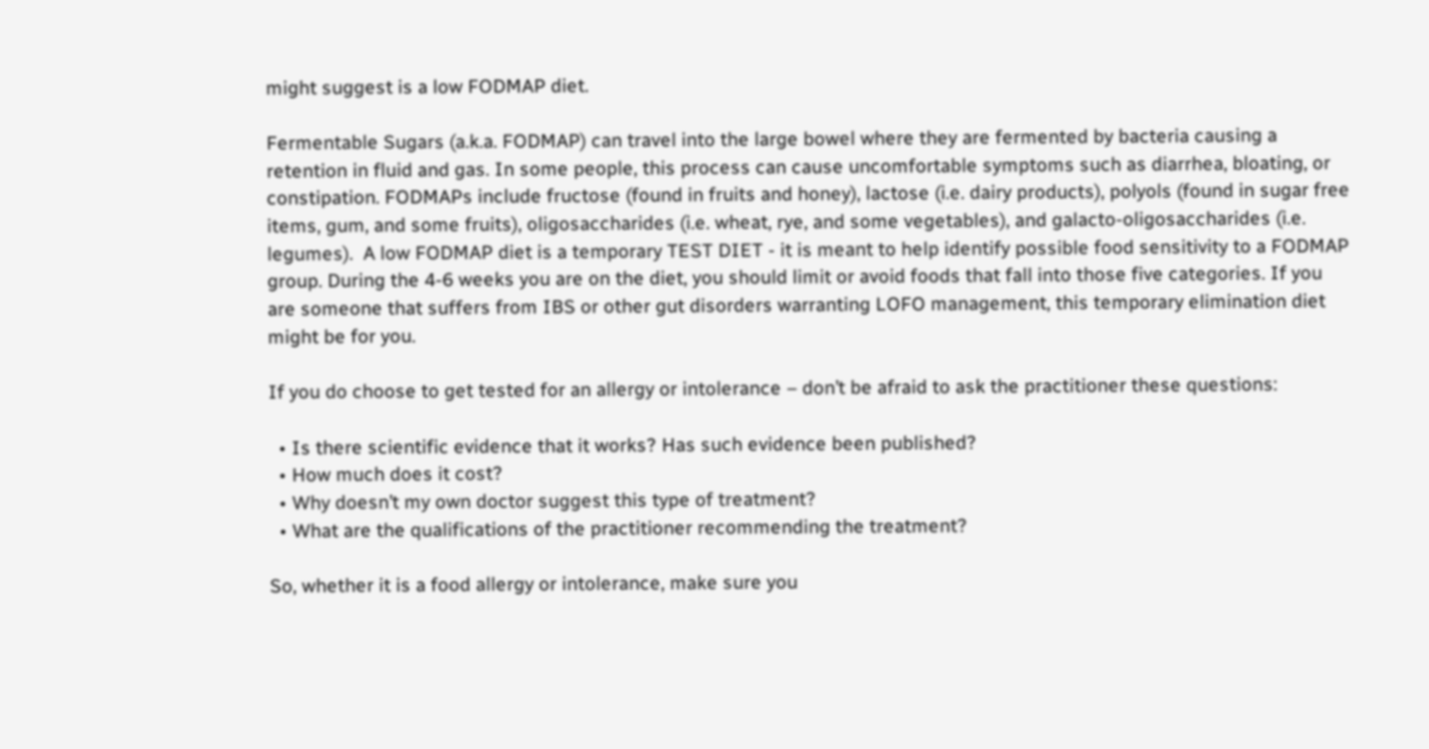might suggest is a low FODMAP diet.

Fermentable Sugars (a.k.a. FODMAP) can travel into the large bowel where they are fermented by bacteria causing a retention in fluid and gas. In some people, this process can cause uncomfortable symptoms such as diarrhea, bloating, or constipation. FODMAPs include fructose (found in fruits and honey), lactose (i.e. dairy products), polyols (found in sugar free items, gum, and some fruits), oligosaccharides (i.e. wheat, rye, and some vegetables), and galacto-oligosaccharides (i.e. legumes).  A low FODMAP diet is a temporary TEST DIET - it is meant to help identify possible food sensitivity to a FODMAP group. During the 4-6 weeks you are on the diet, you should limit or avoid foods that fall into those five categories. If you are someone that suffers from IBS or other gut disorders warranting LOFO management, this temporary elimination diet might be for you.

If you do choose to get tested for an allergy or intolerance – don’t be afraid to ask the practitioner these questions:

  • Is there scientific evidence that it works? Has such evidence been published?
  • How much does it cost?
  • Why doesn’t my own doctor suggest this type of treatment?
  • What are the qualifications of the practitioner recommending the treatment?

So, whether it is a food allergy or intolerance, make sure you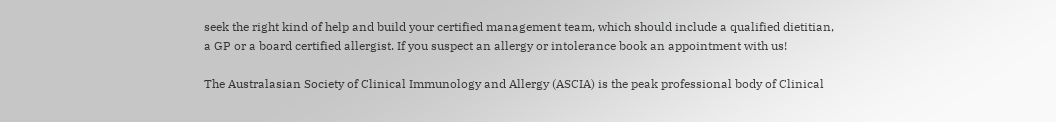seek the right kind of help and build your certified management team, which should include a qualified dietitian, a GP or a board certified allergist. If you suspect an allergy or intolerance book an appointment with us!

The Australasian Society of Clinical Immunology and Allergy (ASCIA) is the peak professional body of Clinical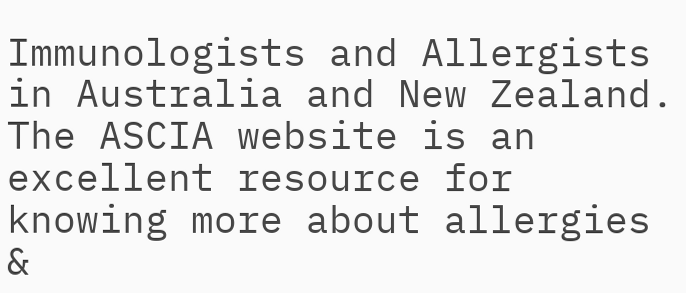Immunologists and Allergists in Australia and New Zealand. The ASCIA website is an excellent resource for knowing more about allergies &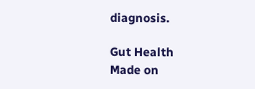diagnosis.

Gut Health
Made on